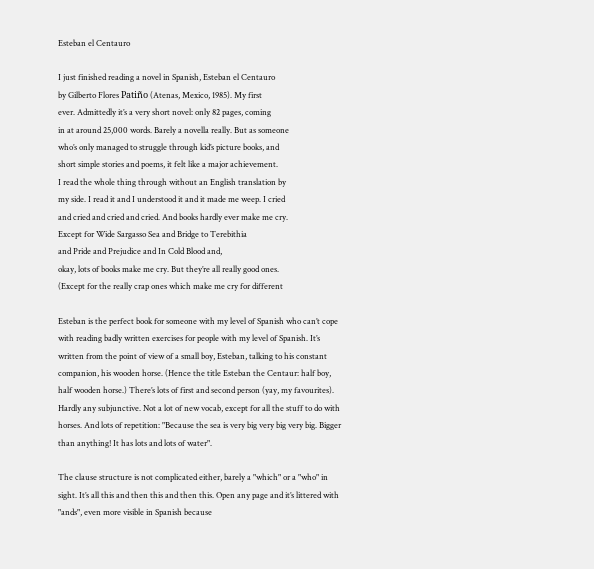Esteban el Centauro

I just finished reading a novel in Spanish, Esteban el Centauro
by Gilberto Flores Patiño (Atenas, Mexico, 1985). My first
ever. Admittedly it’s a very short novel: only 82 pages, coming
in at around 25,000 words. Barely a novella really. But as someone
who’s only managed to struggle through kid’s picture books, and
short simple stories and poems, it felt like a major achievement.
I read the whole thing through without an English translation by
my side. I read it and I understood it and it made me weep. I cried
and cried and cried and cried. And books hardly ever make me cry.
Except for Wide Sargasso Sea and Bridge to Terebithia
and Pride and Prejudice and In Cold Blood and,
okay, lots of books make me cry. But they’re all really good ones.
(Except for the really crap ones which make me cry for different

Esteban is the perfect book for someone with my level of Spanish who can’t cope with reading badly written exercises for people with my level of Spanish. It’s written from the point of view of a small boy, Esteban, talking to his constant companion, his wooden horse. (Hence the title Esteban the Centaur: half boy, half wooden horse.) There’s lots of first and second person (yay, my favourites). Hardly any subjunctive. Not a lot of new vocab, except for all the stuff to do with horses. And lots of repetition: "Because the sea is very big very big very big. Bigger than anything! It has lots and lots of water".

The clause structure is not complicated either, barely a "which" or a "who" in sight. It’s all this and then this and then this. Open any page and it’s littered with "ands", even more visible in Spanish because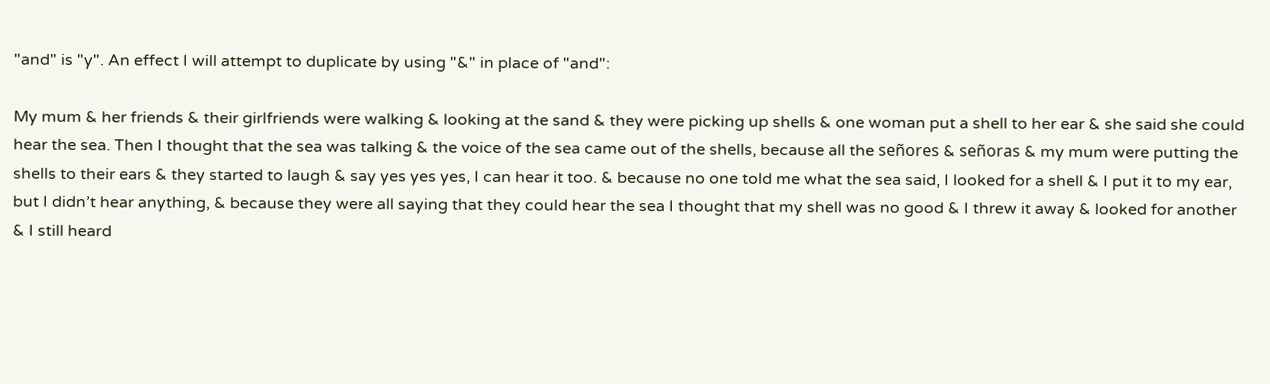"and" is "y". An effect I will attempt to duplicate by using "&" in place of "and":

My mum & her friends & their girlfriends were walking & looking at the sand & they were picking up shells & one woman put a shell to her ear & she said she could hear the sea. Then I thought that the sea was talking & the voice of the sea came out of the shells, because all the señores & señoras & my mum were putting the shells to their ears & they started to laugh & say yes yes yes, I can hear it too. & because no one told me what the sea said, I looked for a shell & I put it to my ear, but I didn’t hear anything, & because they were all saying that they could hear the sea I thought that my shell was no good & I threw it away & looked for another & I still heard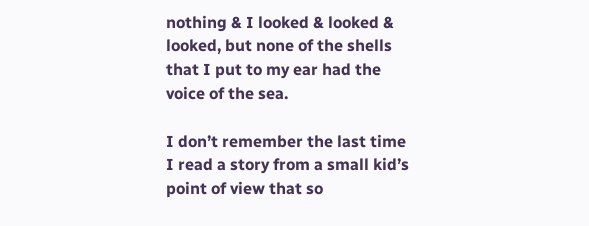nothing & I looked & looked & looked, but none of the shells that I put to my ear had the voice of the sea.

I don’t remember the last time I read a story from a small kid’s point of view that so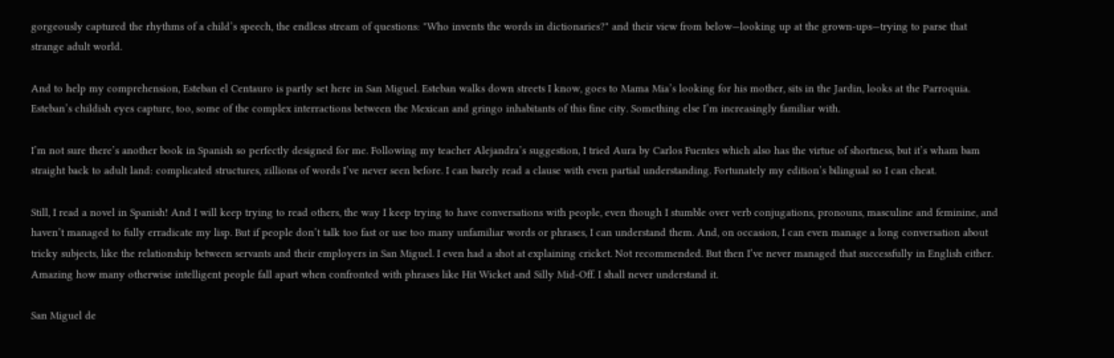gorgeously captured the rhythms of a child’s speech, the endless stream of questions: "Who invents the words in dictionaries?" and their view from below—looking up at the grown-ups—trying to parse that strange adult world.

And to help my comprehension, Esteban el Centauro is partly set here in San Miguel. Esteban walks down streets I know, goes to Mama Mia’s looking for his mother, sits in the Jardin, looks at the Parroquia. Esteban’s childish eyes capture, too, some of the complex interractions between the Mexican and gringo inhabitants of this fine city. Something else I’m increasingly familiar with.

I’m not sure there’s another book in Spanish so perfectly designed for me. Following my teacher Alejandra’s suggestion, I tried Aura by Carlos Fuentes which also has the virtue of shortness, but it’s wham bam straight back to adult land: complicated structures, zillions of words I’ve never seen before. I can barely read a clause with even partial understanding. Fortunately my edition’s bilingual so I can cheat.

Still, I read a novel in Spanish! And I will keep trying to read others, the way I keep trying to have conversations with people, even though I stumble over verb conjugations, pronouns, masculine and feminine, and haven’t managed to fully erradicate my lisp. But if people don’t talk too fast or use too many unfamiliar words or phrases, I can understand them. And, on occasion, I can even manage a long conversation about tricky subjects, like the relationship between servants and their employers in San Miguel. I even had a shot at explaining cricket. Not recommended. But then I’ve never managed that successfully in English either. Amazing how many otherwise intelligent people fall apart when confronted with phrases like Hit Wicket and Silly Mid-Off. I shall never understand it.

San Miguel de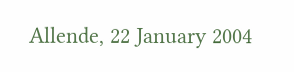Allende, 22 January 2004